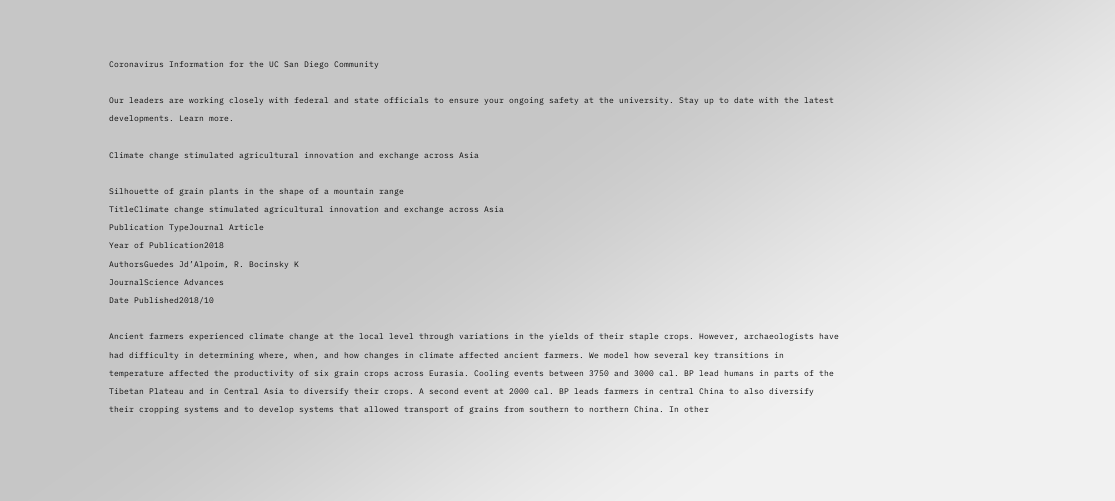Coronavirus Information for the UC San Diego Community

Our leaders are working closely with federal and state officials to ensure your ongoing safety at the university. Stay up to date with the latest developments. Learn more.

Climate change stimulated agricultural innovation and exchange across Asia

Silhouette of grain plants in the shape of a mountain range
TitleClimate change stimulated agricultural innovation and exchange across Asia
Publication TypeJournal Article
Year of Publication2018
AuthorsGuedes Jd’Alpoim, R. Bocinsky K
JournalScience Advances
Date Published2018/10

Ancient farmers experienced climate change at the local level through variations in the yields of their staple crops. However, archaeologists have had difficulty in determining where, when, and how changes in climate affected ancient farmers. We model how several key transitions in temperature affected the productivity of six grain crops across Eurasia. Cooling events between 3750 and 3000 cal. BP lead humans in parts of the Tibetan Plateau and in Central Asia to diversify their crops. A second event at 2000 cal. BP leads farmers in central China to also diversify their cropping systems and to develop systems that allowed transport of grains from southern to northern China. In other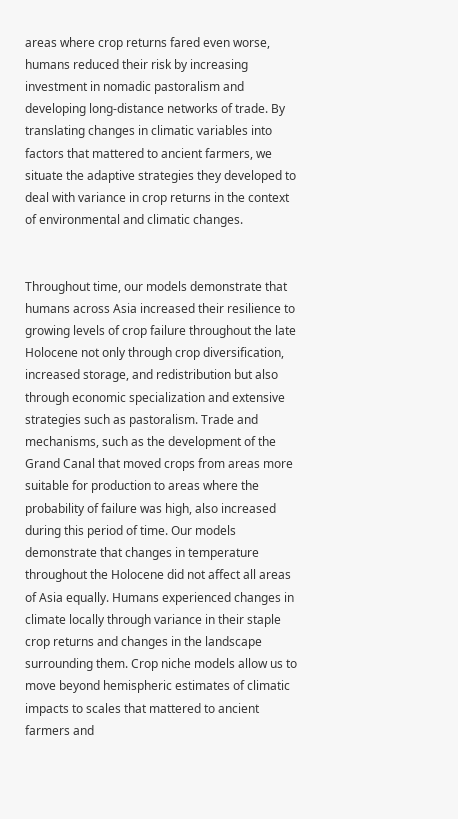areas where crop returns fared even worse, humans reduced their risk by increasing investment in nomadic pastoralism and developing long-distance networks of trade. By translating changes in climatic variables into factors that mattered to ancient farmers, we situate the adaptive strategies they developed to deal with variance in crop returns in the context of environmental and climatic changes.


Throughout time, our models demonstrate that humans across Asia increased their resilience to growing levels of crop failure throughout the late Holocene not only through crop diversification, increased storage, and redistribution but also through economic specialization and extensive strategies such as pastoralism. Trade and mechanisms, such as the development of the Grand Canal that moved crops from areas more suitable for production to areas where the probability of failure was high, also increased during this period of time. Our models demonstrate that changes in temperature throughout the Holocene did not affect all areas of Asia equally. Humans experienced changes in climate locally through variance in their staple crop returns and changes in the landscape surrounding them. Crop niche models allow us to move beyond hemispheric estimates of climatic impacts to scales that mattered to ancient farmers and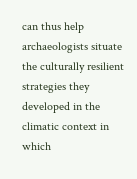can thus help archaeologists situate the culturally resilient strategies they developed in the climatic context in which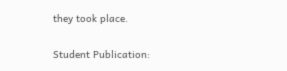they took place.

Student Publication: